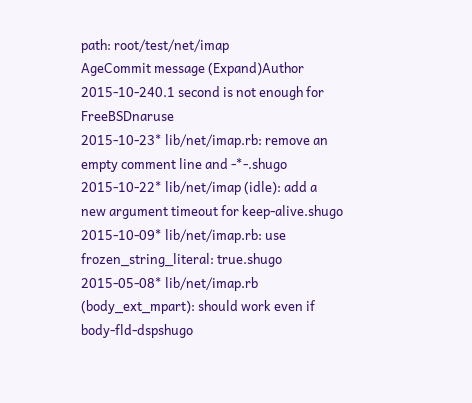path: root/test/net/imap
AgeCommit message (Expand)Author
2015-10-240.1 second is not enough for FreeBSDnaruse
2015-10-23* lib/net/imap.rb: remove an empty comment line and -*-.shugo
2015-10-22* lib/net/imap (idle): add a new argument timeout for keep-alive.shugo
2015-10-09* lib/net/imap.rb: use frozen_string_literal: true.shugo
2015-05-08* lib/net/imap.rb (body_ext_mpart): should work even if body-fld-dspshugo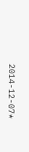2014-12-07*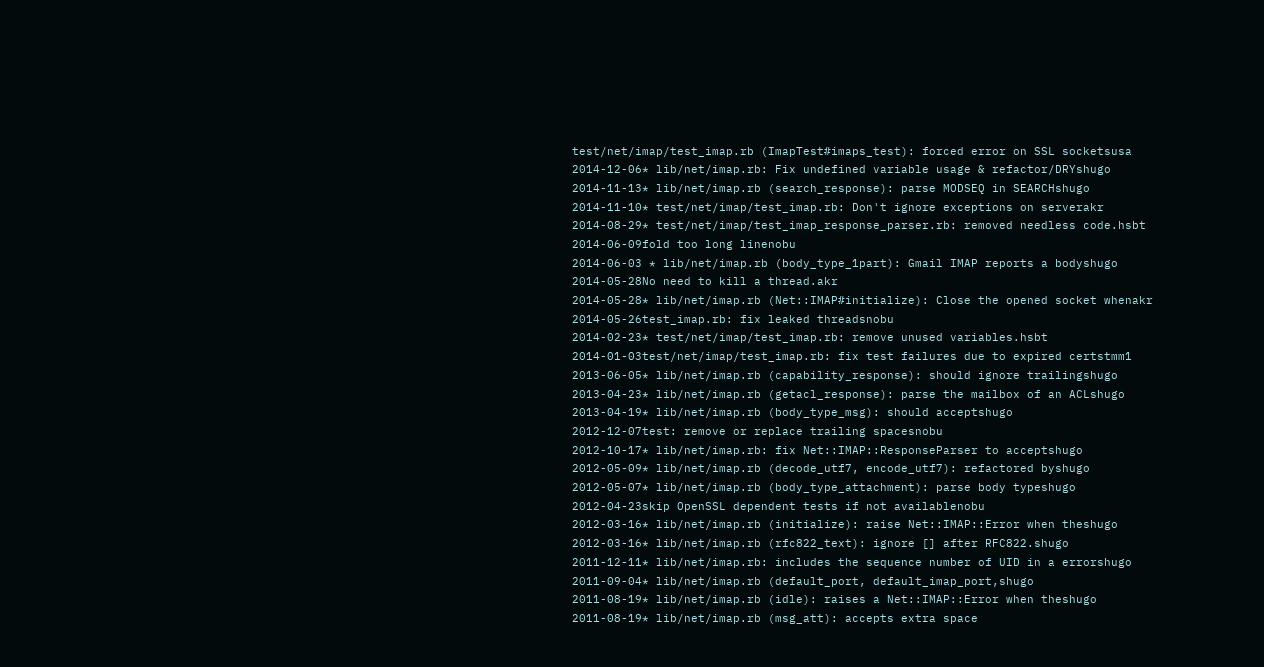test/net/imap/test_imap.rb (ImapTest#imaps_test): forced error on SSL socketsusa
2014-12-06* lib/net/imap.rb: Fix undefined variable usage & refactor/DRYshugo
2014-11-13* lib/net/imap.rb (search_response): parse MODSEQ in SEARCHshugo
2014-11-10* test/net/imap/test_imap.rb: Don't ignore exceptions on serverakr
2014-08-29* test/net/imap/test_imap_response_parser.rb: removed needless code.hsbt
2014-06-09fold too long linenobu
2014-06-03 * lib/net/imap.rb (body_type_1part): Gmail IMAP reports a bodyshugo
2014-05-28No need to kill a thread.akr
2014-05-28* lib/net/imap.rb (Net::IMAP#initialize): Close the opened socket whenakr
2014-05-26test_imap.rb: fix leaked threadsnobu
2014-02-23* test/net/imap/test_imap.rb: remove unused variables.hsbt
2014-01-03test/net/imap/test_imap.rb: fix test failures due to expired certstmm1
2013-06-05* lib/net/imap.rb (capability_response): should ignore trailingshugo
2013-04-23* lib/net/imap.rb (getacl_response): parse the mailbox of an ACLshugo
2013-04-19* lib/net/imap.rb (body_type_msg): should acceptshugo
2012-12-07test: remove or replace trailing spacesnobu
2012-10-17* lib/net/imap.rb: fix Net::IMAP::ResponseParser to acceptshugo
2012-05-09* lib/net/imap.rb (decode_utf7, encode_utf7): refactored byshugo
2012-05-07* lib/net/imap.rb (body_type_attachment): parse body typeshugo
2012-04-23skip OpenSSL dependent tests if not availablenobu
2012-03-16* lib/net/imap.rb (initialize): raise Net::IMAP::Error when theshugo
2012-03-16* lib/net/imap.rb (rfc822_text): ignore [] after RFC822.shugo
2011-12-11* lib/net/imap.rb: includes the sequence number of UID in a errorshugo
2011-09-04* lib/net/imap.rb (default_port, default_imap_port,shugo
2011-08-19* lib/net/imap.rb (idle): raises a Net::IMAP::Error when theshugo
2011-08-19* lib/net/imap.rb (msg_att): accepts extra space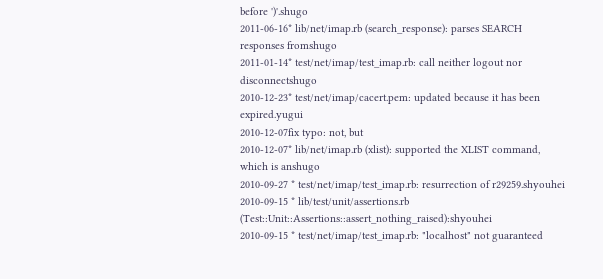before ')'.shugo
2011-06-16* lib/net/imap.rb (search_response): parses SEARCH responses fromshugo
2011-01-14* test/net/imap/test_imap.rb: call neither logout nor disconnectshugo
2010-12-23* test/net/imap/cacert.pem: updated because it has been expired.yugui
2010-12-07fix typo: not, but
2010-12-07* lib/net/imap.rb (xlist): supported the XLIST command, which is anshugo
2010-09-27 * test/net/imap/test_imap.rb: resurrection of r29259.shyouhei
2010-09-15 * lib/test/unit/assertions.rb (Test::Unit::Assertions::assert_nothing_raised):shyouhei
2010-09-15 * test/net/imap/test_imap.rb: "localhost" not guaranteed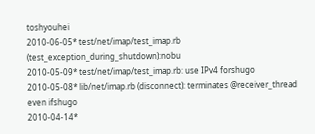toshyouhei
2010-06-05* test/net/imap/test_imap.rb (test_exception_during_shutdown):nobu
2010-05-09* test/net/imap/test_imap.rb: use IPv4 forshugo
2010-05-08* lib/net/imap.rb (disconnect): terminates @receiver_thread even ifshugo
2010-04-14*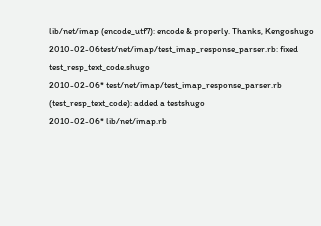lib/net/imap (encode_utf7): encode & properly. Thanks, Kengoshugo
2010-02-06test/net/imap/test_imap_response_parser.rb: fixed test_resp_text_code.shugo
2010-02-06* test/net/imap/test_imap_response_parser.rb (test_resp_text_code): added a testshugo
2010-02-06* lib/net/imap.rb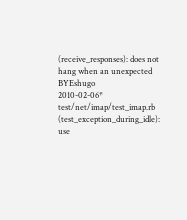(receive_responses): does not hang when an unexpected BYEshugo
2010-02-06* test/net/imap/test_imap.rb (test_exception_during_idle): use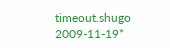timeout.shugo
2009-11-19*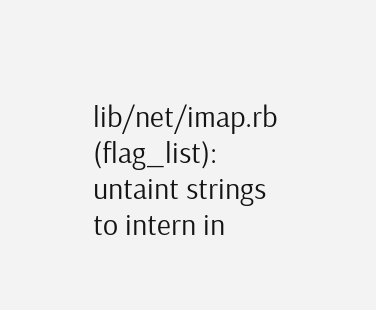lib/net/imap.rb (flag_list): untaint strings to intern in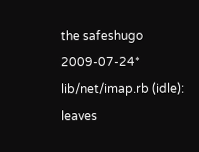the safeshugo
2009-07-24* lib/net/imap.rb (idle): leaves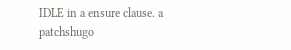IDLE in a ensure clause. a patchshugo